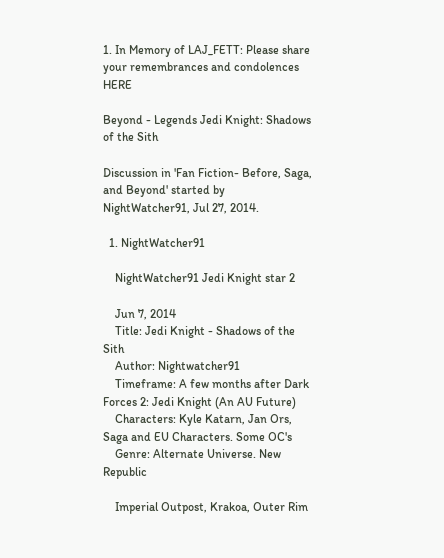1. In Memory of LAJ_FETT: Please share your remembrances and condolences HERE

Beyond - Legends Jedi Knight: Shadows of the Sith

Discussion in 'Fan Fiction- Before, Saga, and Beyond' started by NightWatcher91, Jul 27, 2014.

  1. NightWatcher91

    NightWatcher91 Jedi Knight star 2

    Jun 7, 2014
    Title: Jedi Knight - Shadows of the Sith
    Author: Nightwatcher91
    Timeframe: A few months after Dark Forces 2: Jedi Knight (An AU Future)
    Characters: Kyle Katarn, Jan Ors, Saga and EU Characters. Some OC's
    Genre: Alternate Universe. New Republic

    Imperial Outpost, Krakoa, Outer Rim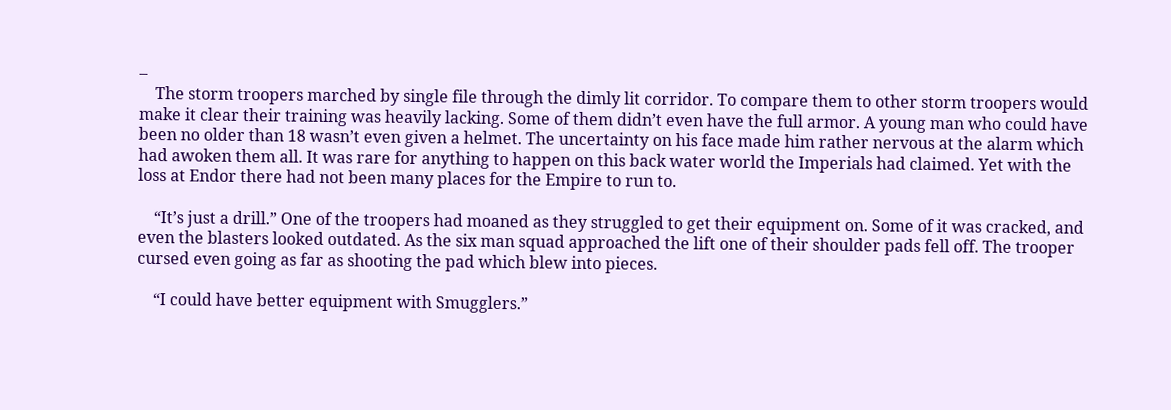–
    The storm troopers marched by single file through the dimly lit corridor. To compare them to other storm troopers would make it clear their training was heavily lacking. Some of them didn’t even have the full armor. A young man who could have been no older than 18 wasn’t even given a helmet. The uncertainty on his face made him rather nervous at the alarm which had awoken them all. It was rare for anything to happen on this back water world the Imperials had claimed. Yet with the loss at Endor there had not been many places for the Empire to run to.

    “It’s just a drill.” One of the troopers had moaned as they struggled to get their equipment on. Some of it was cracked, and even the blasters looked outdated. As the six man squad approached the lift one of their shoulder pads fell off. The trooper cursed even going as far as shooting the pad which blew into pieces.

    “I could have better equipment with Smugglers.”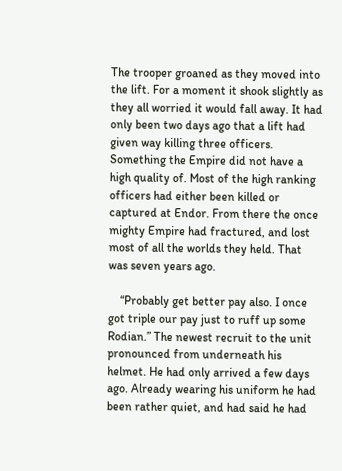The trooper groaned as they moved into the lift. For a moment it shook slightly as they all worried it would fall away. It had only been two days ago that a lift had given way killing three officers. Something the Empire did not have a high quality of. Most of the high ranking officers had either been killed or captured at Endor. From there the once mighty Empire had fractured, and lost most of all the worlds they held. That was seven years ago.

    “Probably get better pay also. I once got triple our pay just to ruff up some Rodian.” The newest recruit to the unit pronounced from underneath his helmet. He had only arrived a few days ago. Already wearing his uniform he had been rather quiet, and had said he had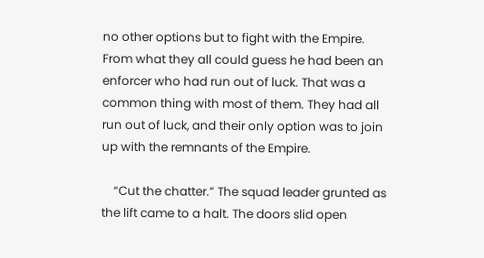no other options but to fight with the Empire. From what they all could guess he had been an enforcer who had run out of luck. That was a common thing with most of them. They had all run out of luck, and their only option was to join up with the remnants of the Empire.

    “Cut the chatter.” The squad leader grunted as the lift came to a halt. The doors slid open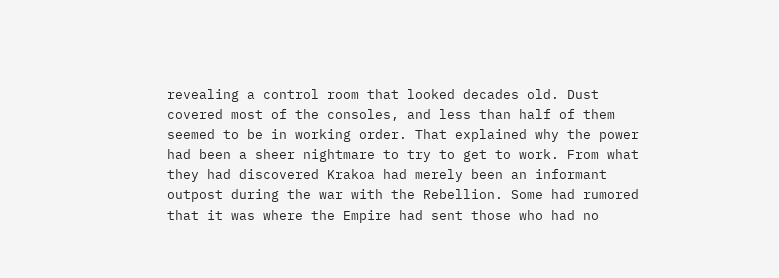revealing a control room that looked decades old. Dust covered most of the consoles, and less than half of them seemed to be in working order. That explained why the power had been a sheer nightmare to try to get to work. From what they had discovered Krakoa had merely been an informant outpost during the war with the Rebellion. Some had rumored that it was where the Empire had sent those who had no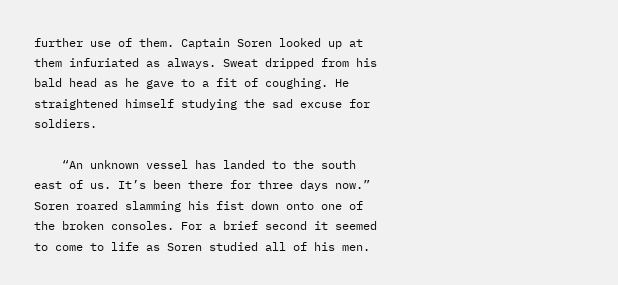further use of them. Captain Soren looked up at them infuriated as always. Sweat dripped from his bald head as he gave to a fit of coughing. He straightened himself studying the sad excuse for soldiers.

    “An unknown vessel has landed to the south east of us. It’s been there for three days now.” Soren roared slamming his fist down onto one of the broken consoles. For a brief second it seemed to come to life as Soren studied all of his men.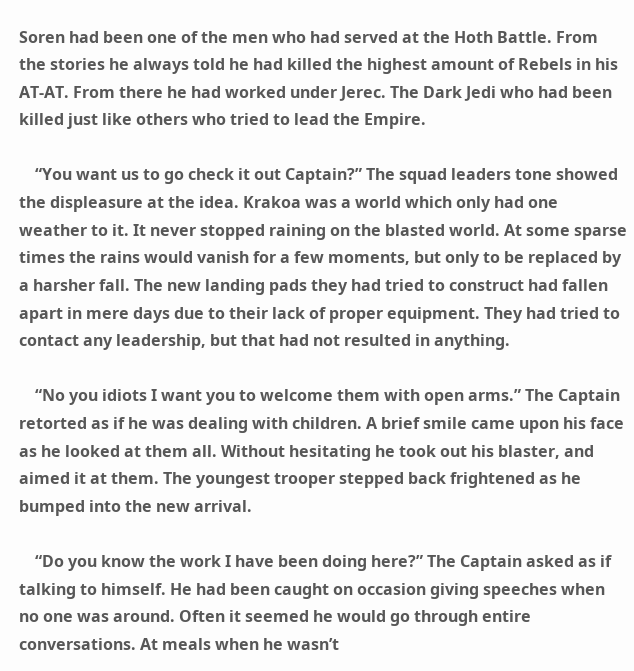Soren had been one of the men who had served at the Hoth Battle. From the stories he always told he had killed the highest amount of Rebels in his AT-AT. From there he had worked under Jerec. The Dark Jedi who had been killed just like others who tried to lead the Empire.

    “You want us to go check it out Captain?” The squad leaders tone showed the displeasure at the idea. Krakoa was a world which only had one weather to it. It never stopped raining on the blasted world. At some sparse times the rains would vanish for a few moments, but only to be replaced by a harsher fall. The new landing pads they had tried to construct had fallen apart in mere days due to their lack of proper equipment. They had tried to contact any leadership, but that had not resulted in anything.

    “No you idiots I want you to welcome them with open arms.” The Captain retorted as if he was dealing with children. A brief smile came upon his face as he looked at them all. Without hesitating he took out his blaster, and aimed it at them. The youngest trooper stepped back frightened as he bumped into the new arrival.

    “Do you know the work I have been doing here?” The Captain asked as if talking to himself. He had been caught on occasion giving speeches when no one was around. Often it seemed he would go through entire conversations. At meals when he wasn’t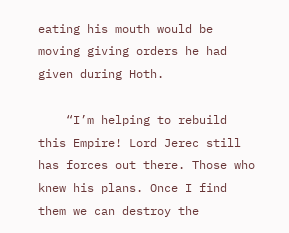eating his mouth would be moving giving orders he had given during Hoth.

    “I’m helping to rebuild this Empire! Lord Jerec still has forces out there. Those who knew his plans. Once I find them we can destroy the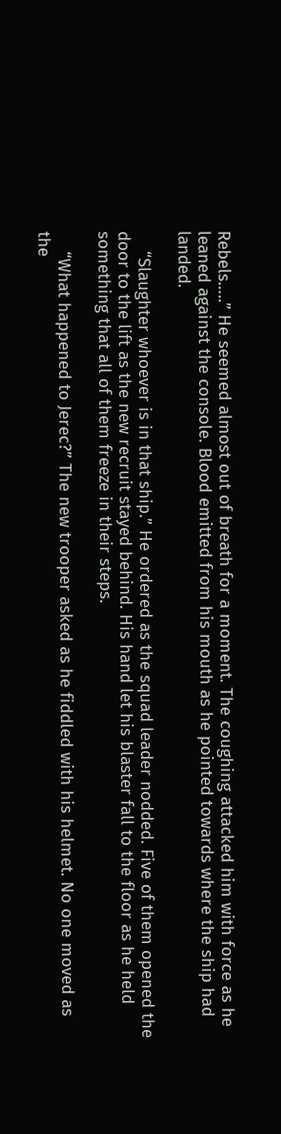Rebels…..” He seemed almost out of breath for a moment. The coughing attacked him with force as he leaned against the console. Blood emitted from his mouth as he pointed towards where the ship had landed.

    “Slaughter whoever is in that ship.” He ordered as the squad leader nodded. Five of them opened the door to the lift as the new recruit stayed behind. His hand let his blaster fall to the floor as he held something that all of them freeze in their steps.

    “What happened to Jerec?” The new trooper asked as he fiddled with his helmet. No one moved as the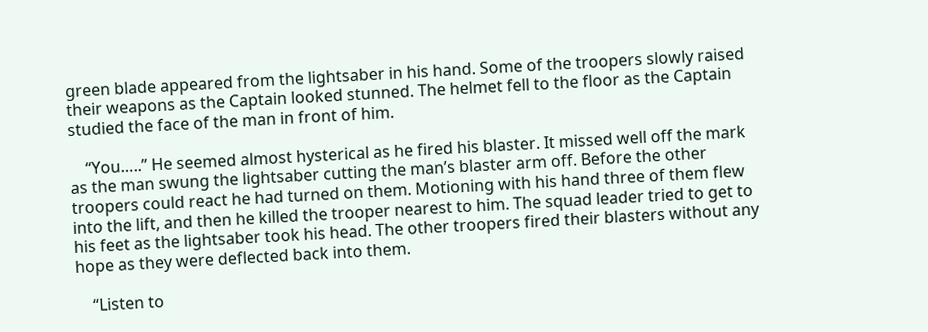green blade appeared from the lightsaber in his hand. Some of the troopers slowly raised their weapons as the Captain looked stunned. The helmet fell to the floor as the Captain studied the face of the man in front of him.

    “You…..” He seemed almost hysterical as he fired his blaster. It missed well off the mark as the man swung the lightsaber cutting the man’s blaster arm off. Before the other troopers could react he had turned on them. Motioning with his hand three of them flew into the lift, and then he killed the trooper nearest to him. The squad leader tried to get to his feet as the lightsaber took his head. The other troopers fired their blasters without any hope as they were deflected back into them.

    “Listen to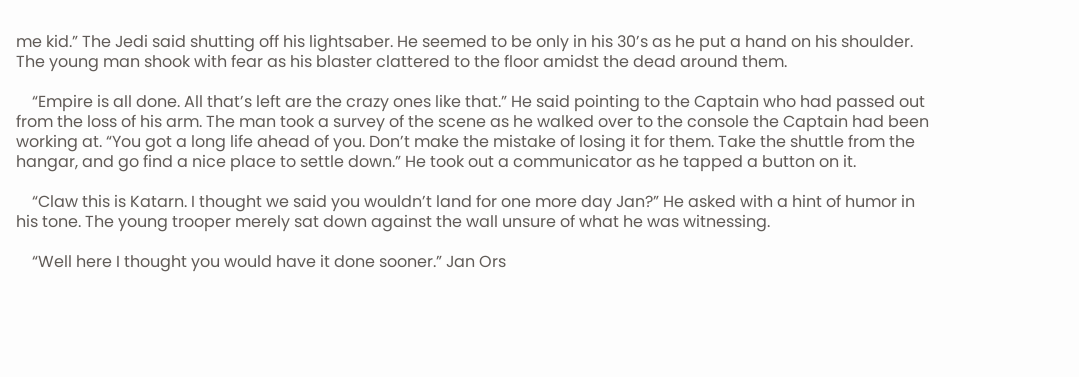me kid.” The Jedi said shutting off his lightsaber. He seemed to be only in his 30’s as he put a hand on his shoulder. The young man shook with fear as his blaster clattered to the floor amidst the dead around them.

    “Empire is all done. All that’s left are the crazy ones like that.” He said pointing to the Captain who had passed out from the loss of his arm. The man took a survey of the scene as he walked over to the console the Captain had been working at. “You got a long life ahead of you. Don’t make the mistake of losing it for them. Take the shuttle from the hangar, and go find a nice place to settle down.” He took out a communicator as he tapped a button on it.

    “Claw this is Katarn. I thought we said you wouldn’t land for one more day Jan?” He asked with a hint of humor in his tone. The young trooper merely sat down against the wall unsure of what he was witnessing.

    “Well here I thought you would have it done sooner.” Jan Ors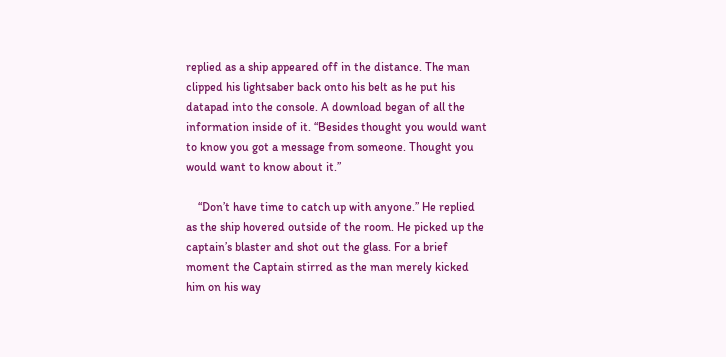replied as a ship appeared off in the distance. The man clipped his lightsaber back onto his belt as he put his datapad into the console. A download began of all the information inside of it. “Besides thought you would want to know you got a message from someone. Thought you would want to know about it.”

    “Don’t have time to catch up with anyone.” He replied as the ship hovered outside of the room. He picked up the captain’s blaster and shot out the glass. For a brief moment the Captain stirred as the man merely kicked him on his way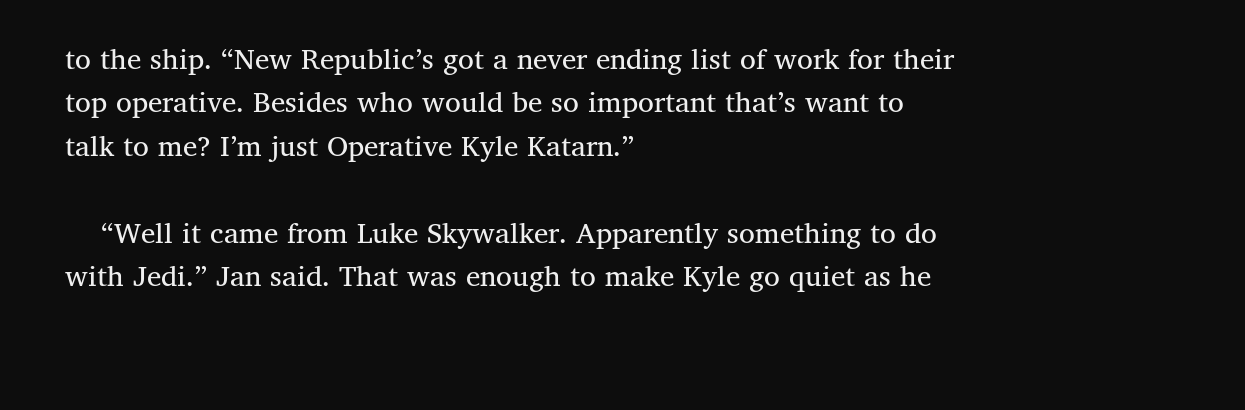to the ship. “New Republic’s got a never ending list of work for their top operative. Besides who would be so important that’s want to talk to me? I’m just Operative Kyle Katarn.”

    “Well it came from Luke Skywalker. Apparently something to do with Jedi.” Jan said. That was enough to make Kyle go quiet as he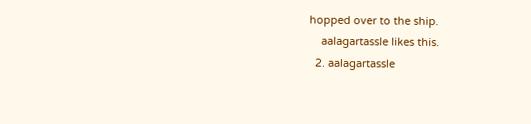hopped over to the ship.
    aalagartassle likes this.
  2. aalagartassle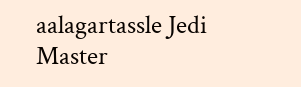aalagartassle Jedi Master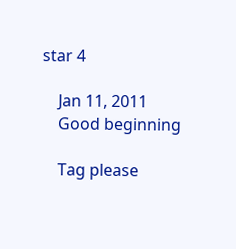star 4

    Jan 11, 2011
    Good beginning

    Tag please